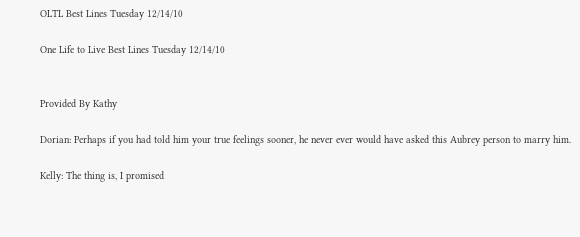OLTL Best Lines Tuesday 12/14/10

One Life to Live Best Lines Tuesday 12/14/10


Provided By Kathy

Dorian: Perhaps if you had told him your true feelings sooner, he never ever would have asked this Aubrey person to marry him.

Kelly: The thing is, I promised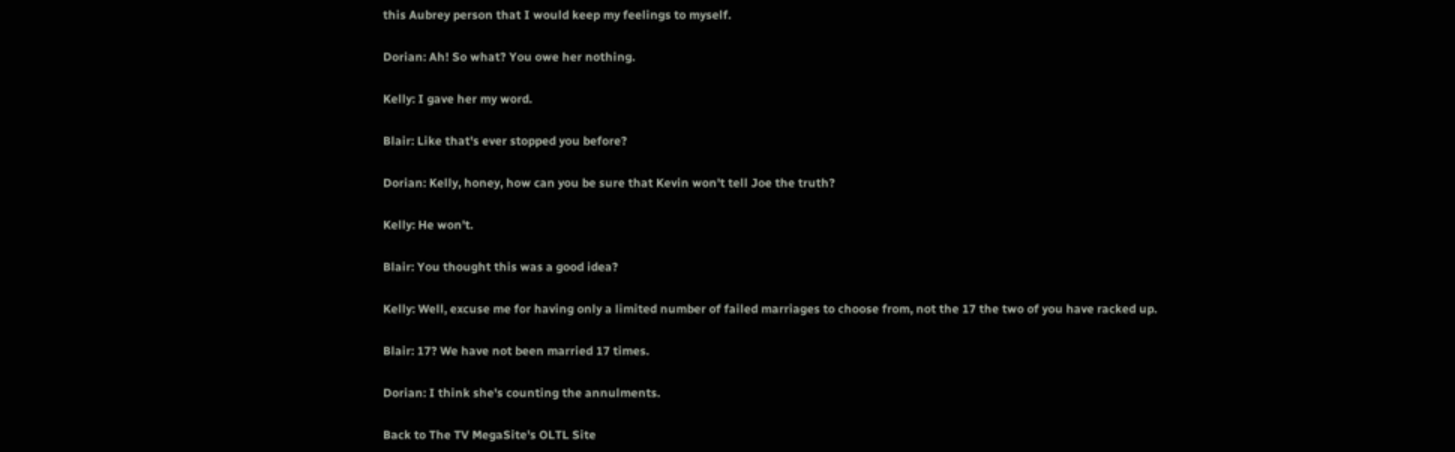this Aubrey person that I would keep my feelings to myself.

Dorian: Ah! So what? You owe her nothing.

Kelly: I gave her my word.

Blair: Like that's ever stopped you before?

Dorian: Kelly, honey, how can you be sure that Kevin won't tell Joe the truth?

Kelly: He won't.

Blair: You thought this was a good idea?

Kelly: Well, excuse me for having only a limited number of failed marriages to choose from, not the 17 the two of you have racked up.

Blair: 17? We have not been married 17 times.

Dorian: I think she's counting the annulments.

Back to The TV MegaSite's OLTL Site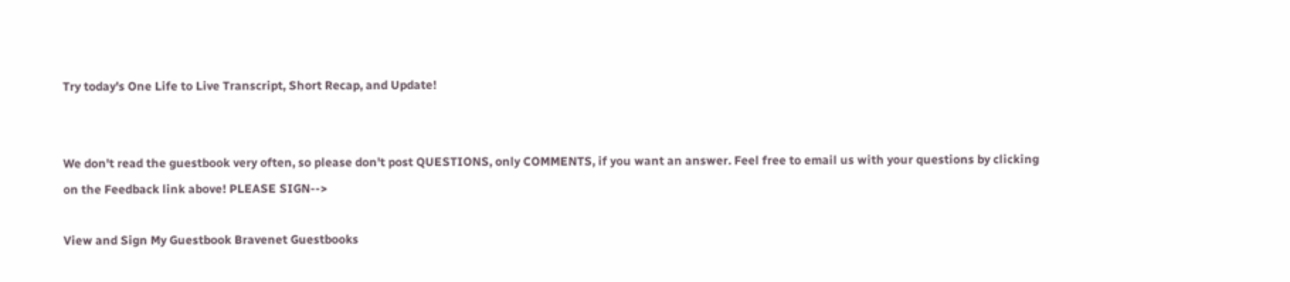Try today's One Life to Live Transcript, Short Recap, and Update!


We don't read the guestbook very often, so please don't post QUESTIONS, only COMMENTS, if you want an answer. Feel free to email us with your questions by clicking on the Feedback link above! PLEASE SIGN-->

View and Sign My Guestbook Bravenet Guestbooks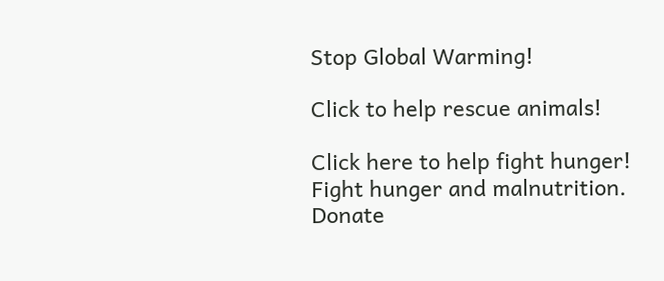Stop Global Warming!

Click to help rescue animals!

Click here to help fight hunger!
Fight hunger and malnutrition.
Donate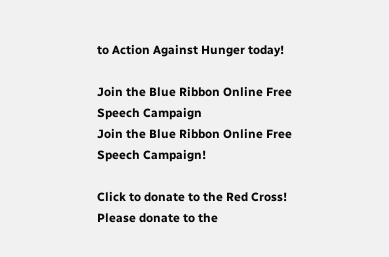to Action Against Hunger today!

Join the Blue Ribbon Online Free Speech Campaign
Join the Blue Ribbon Online Free Speech Campaign!

Click to donate to the Red Cross!
Please donate to the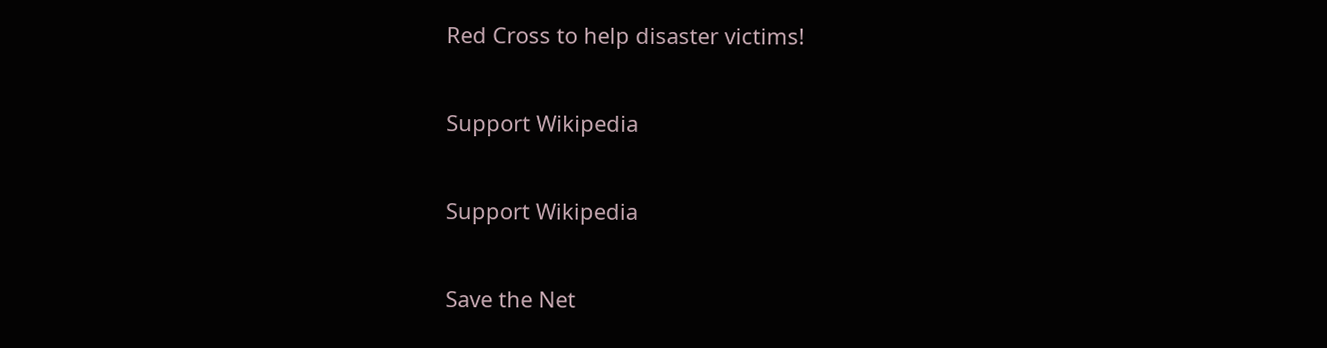Red Cross to help disaster victims!

Support Wikipedia

Support Wikipedia

Save the Net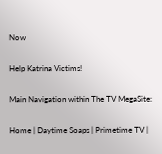Now

Help Katrina Victims!

Main Navigation within The TV MegaSite:

Home | Daytime Soaps | Primetime TV |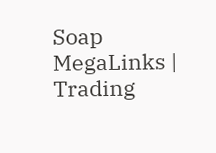Soap MegaLinks | Trading